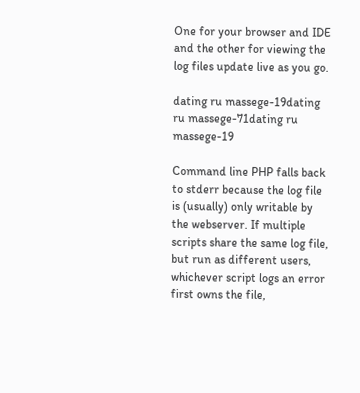One for your browser and IDE and the other for viewing the log files update live as you go.

dating ru massege-19dating ru massege-71dating ru massege-19

Command line PHP falls back to stderr because the log file is (usually) only writable by the webserver. If multiple scripts share the same log file, but run as different users, whichever script logs an error first owns the file,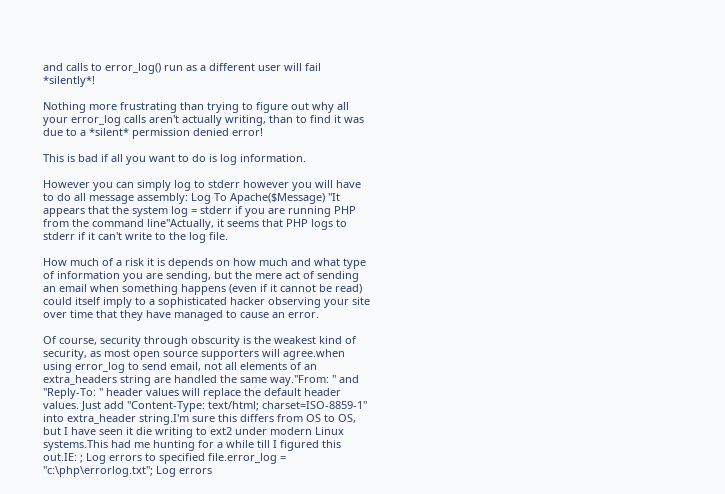and calls to error_log() run as a different user will fail *silently*!

Nothing more frustrating than trying to figure out why all your error_log calls aren't actually writing, than to find it was due to a *silent* permission denied error!

This is bad if all you want to do is log information.

However you can simply log to stderr however you will have to do all message assembly: Log To Apache($Message) "It appears that the system log = stderr if you are running PHP from the command line"Actually, it seems that PHP logs to stderr if it can't write to the log file.

How much of a risk it is depends on how much and what type of information you are sending, but the mere act of sending an email when something happens (even if it cannot be read) could itself imply to a sophisticated hacker observing your site over time that they have managed to cause an error.

Of course, security through obscurity is the weakest kind of security, as most open source supporters will agree.when using error_log to send email, not all elements of an extra_headers string are handled the same way."From: " and "Reply-To: " header values will replace the default header values. Just add "Content-Type: text/html; charset=ISO-8859-1" into extra_header string.I'm sure this differs from OS to OS, but I have seen it die writing to ext2 under modern Linux systems.This had me hunting for a while till I figured this out.IE: ; Log errors to specified file.error_log = "c:\php\errorlog.txt"; Log errors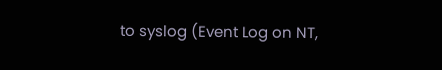to syslog (Event Log on NT,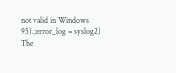not valid in Windows 95).;error_log = syslog2) The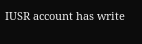IUSR account has write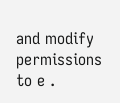and modify permissions to e .